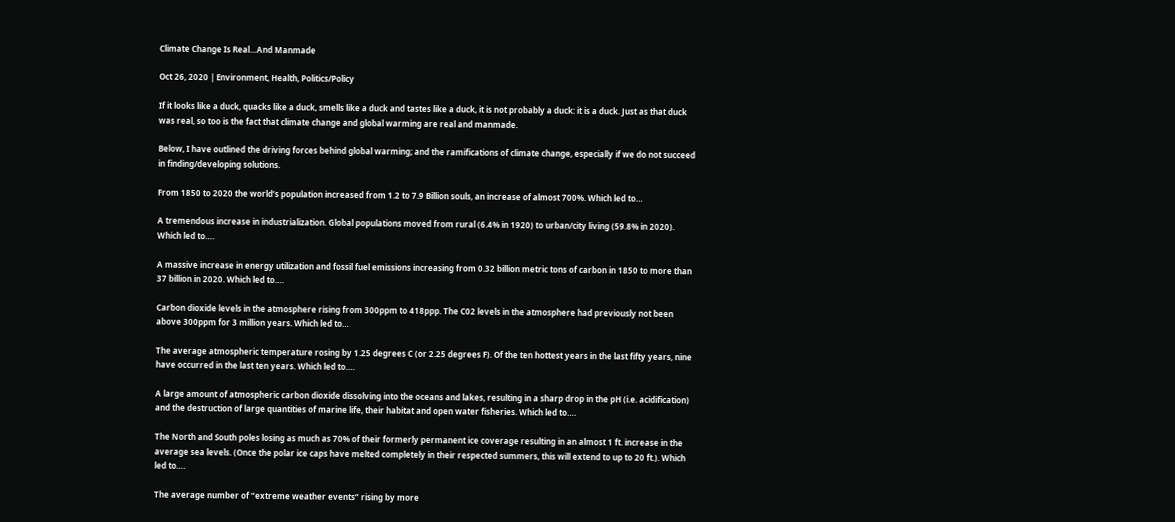Climate Change Is Real…And Manmade

Oct 26, 2020 | Environment, Health, Politics/Policy

If it looks like a duck, quacks like a duck, smells like a duck and tastes like a duck, it is not probably a duck: it is a duck. Just as that duck was real, so too is the fact that climate change and global warming are real and manmade.

Below, I have outlined the driving forces behind global warming; and the ramifications of climate change, especially if we do not succeed in finding/developing solutions.

From 1850 to 2020 the world’s population increased from 1.2 to 7.9 Billion souls, an increase of almost 700%. Which led to…

A tremendous increase in industrialization. Global populations moved from rural (6.4% in 1920) to urban/city living (59.8% in 2020). Which led to….

A massive increase in energy utilization and fossil fuel emissions increasing from 0.32 billion metric tons of carbon in 1850 to more than 37 billion in 2020. Which led to….

Carbon dioxide levels in the atmosphere rising from 300ppm to 418ppp. The C02 levels in the atmosphere had previously not been above 300ppm for 3 million years. Which led to…

The average atmospheric temperature rosing by 1.25 degrees C (or 2.25 degrees F). Of the ten hottest years in the last fifty years, nine have occurred in the last ten years. Which led to….

A large amount of atmospheric carbon dioxide dissolving into the oceans and lakes, resulting in a sharp drop in the pH (i.e. acidification) and the destruction of large quantities of marine life, their habitat and open water fisheries. Which led to….

The North and South poles losing as much as 70% of their formerly permanent ice coverage resulting in an almost 1 ft. increase in the average sea levels. (Once the polar ice caps have melted completely in their respected summers, this will extend to up to 20 ft.). Which led to….

The average number of “extreme weather events” rising by more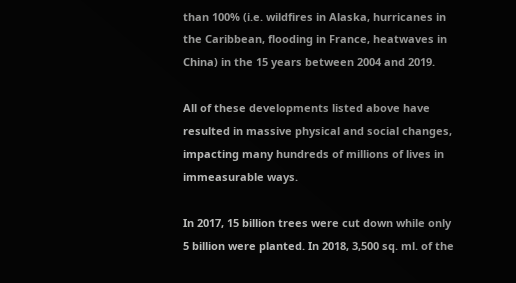than 100% (i.e. wildfires in Alaska, hurricanes in the Caribbean, flooding in France, heatwaves in China) in the 15 years between 2004 and 2019.

All of these developments listed above have resulted in massive physical and social changes, impacting many hundreds of millions of lives in immeasurable ways.

In 2017, 15 billion trees were cut down while only 5 billion were planted. In 2018, 3,500 sq. ml. of the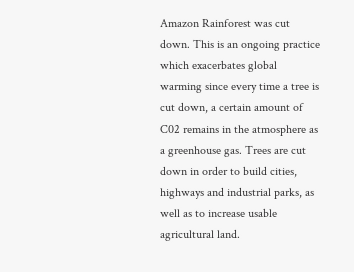Amazon Rainforest was cut down. This is an ongoing practice which exacerbates global warming since every time a tree is cut down, a certain amount of C02 remains in the atmosphere as a greenhouse gas. Trees are cut down in order to build cities, highways and industrial parks, as well as to increase usable agricultural land.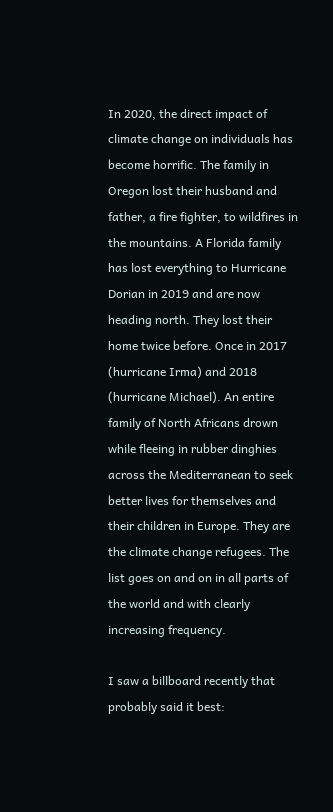In 2020, the direct impact of climate change on individuals has become horrific. The family in Oregon lost their husband and father, a fire fighter, to wildfires in the mountains. A Florida family has lost everything to Hurricane Dorian in 2019 and are now heading north. They lost their home twice before. Once in 2017 (hurricane Irma) and 2018 (hurricane Michael). An entire family of North Africans drown while fleeing in rubber dinghies across the Mediterranean to seek better lives for themselves and their children in Europe. They are the climate change refugees. The list goes on and on in all parts of the world and with clearly increasing frequency.

I saw a billboard recently that probably said it best: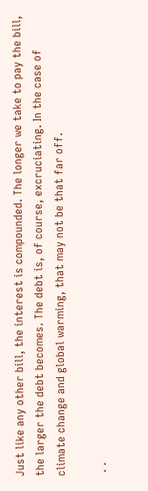Just like any other bill, the interest is compounded. The longer we take to pay the bill, the larger the debt becomes. The debt is, of course, excruciating. In the case of climate change and global warming, that may not be that far off.

 . .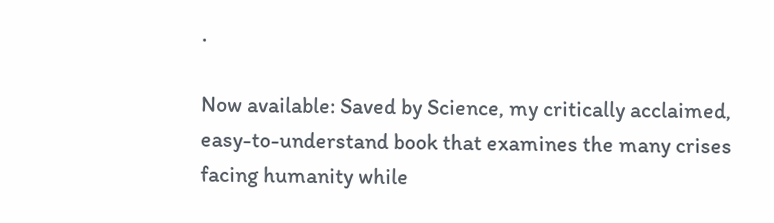.

Now available: Saved by Science, my critically acclaimed, easy-to-understand book that examines the many crises facing humanity while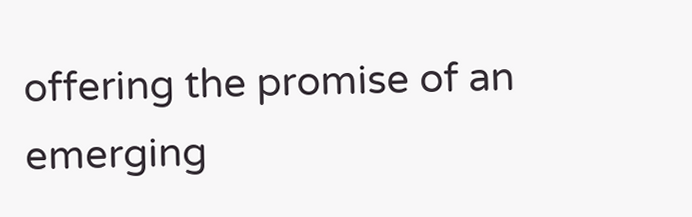offering the promise of an emerging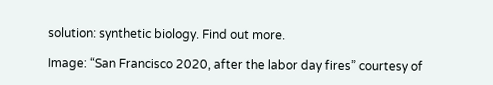solution: synthetic biology. Find out more.

Image: “San Francisco 2020, after the labor day fires” courtesy of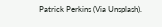Patrick Perkins (Via Unsplash).